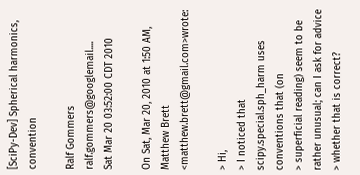[SciPy-Dev] Spherical harmonics, convention

Ralf Gommers ralf.gommers@googlemail....
Sat Mar 20 03:52:00 CDT 2010

On Sat, Mar 20, 2010 at 1:50 AM, Matthew Brett <matthew.brett@gmail.com>wrote:

> Hi,
> I noticed that scipy.special.sph_harm uses conventions that (on
> superficial reading) seem to be rather unusual; can I ask for advice
> whether that is correct?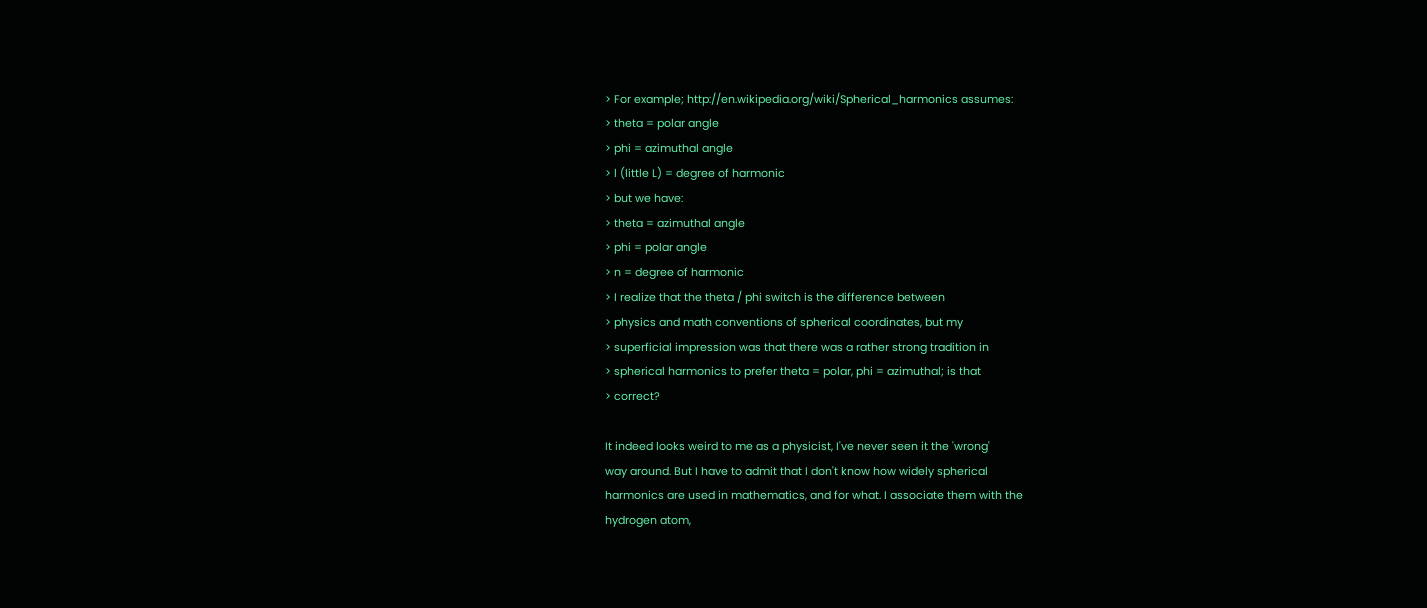> For example; http://en.wikipedia.org/wiki/Spherical_harmonics assumes:
> theta = polar angle
> phi = azimuthal angle
> l (little L) = degree of harmonic
> but we have:
> theta = azimuthal angle
> phi = polar angle
> n = degree of harmonic
> I realize that the theta / phi switch is the difference between
> physics and math conventions of spherical coordinates, but my
> superficial impression was that there was a rather strong tradition in
> spherical harmonics to prefer theta = polar, phi = azimuthal; is that
> correct?

It indeed looks weird to me as a physicist, I've never seen it the 'wrong'
way around. But I have to admit that I don't know how widely spherical
harmonics are used in mathematics, and for what. I associate them with the
hydrogen atom,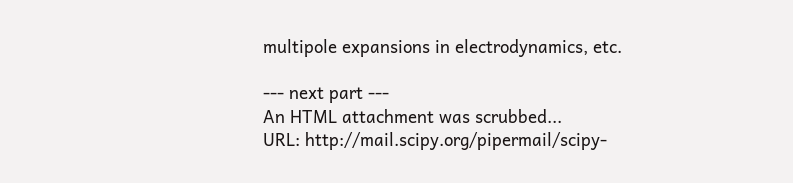multipole expansions in electrodynamics, etc.

--- next part ---
An HTML attachment was scrubbed...
URL: http://mail.scipy.org/pipermail/scipy-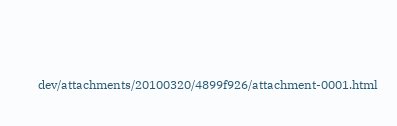dev/attachments/20100320/4899f926/attachment-0001.html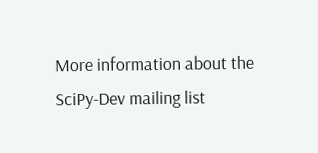More information about the SciPy-Dev mailing list